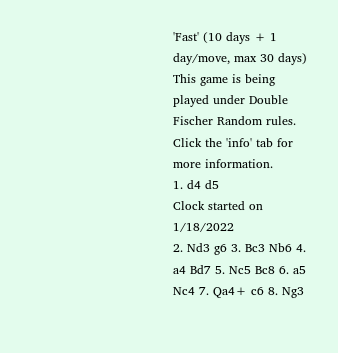'Fast' (10 days + 1 day/move, max 30 days)
This game is being played under Double Fischer Random rules. Click the 'info' tab for more information.
1. d4 d5
Clock started on 1/18/2022
2. Nd3 g6 3. Bc3 Nb6 4. a4 Bd7 5. Nc5 Bc8 6. a5 Nc4 7. Qa4+ c6 8. Ng3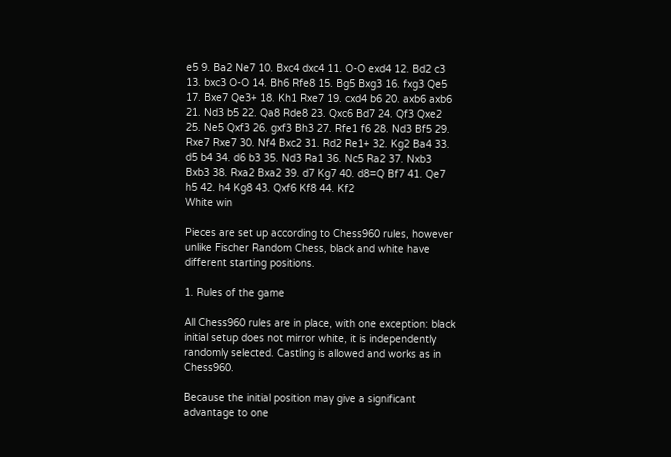e5 9. Ba2 Ne7 10. Bxc4 dxc4 11. O-O exd4 12. Bd2 c3 13. bxc3 O-O 14. Bh6 Rfe8 15. Bg5 Bxg3 16. fxg3 Qe5 17. Bxe7 Qe3+ 18. Kh1 Rxe7 19. cxd4 b6 20. axb6 axb6 21. Nd3 b5 22. Qa8 Rde8 23. Qxc6 Bd7 24. Qf3 Qxe2 25. Ne5 Qxf3 26. gxf3 Bh3 27. Rfe1 f6 28. Nd3 Bf5 29. Rxe7 Rxe7 30. Nf4 Bxc2 31. Rd2 Re1+ 32. Kg2 Ba4 33. d5 b4 34. d6 b3 35. Nd3 Ra1 36. Nc5 Ra2 37. Nxb3 Bxb3 38. Rxa2 Bxa2 39. d7 Kg7 40. d8=Q Bf7 41. Qe7 h5 42. h4 Kg8 43. Qxf6 Kf8 44. Kf2
White win

Pieces are set up according to Chess960 rules, however unlike Fischer Random Chess, black and white have different starting positions.

1. Rules of the game

All Chess960 rules are in place, with one exception: black initial setup does not mirror white, it is independently randomly selected. Castling is allowed and works as in Chess960.

Because the initial position may give a significant advantage to one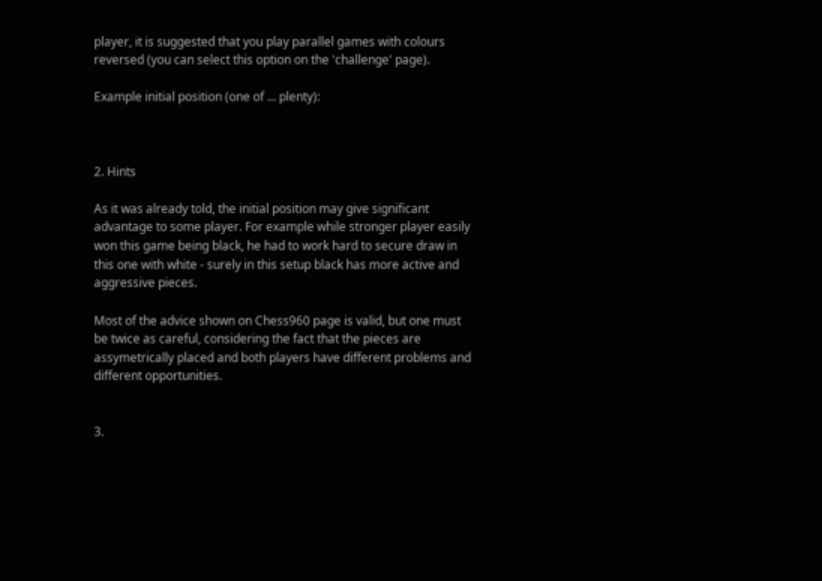player, it is suggested that you play parallel games with colours reversed (you can select this option on the 'challenge' page).

Example initial position (one of ... plenty):



2. Hints

As it was already told, the initial position may give significant advantage to some player. For example while stronger player easily won this game being black, he had to work hard to secure draw in this one with white - surely in this setup black has more active and aggressive pieces.

Most of the advice shown on Chess960 page is valid, but one must be twice as careful, considering the fact that the pieces are assymetrically placed and both players have different problems and different opportunities.


3.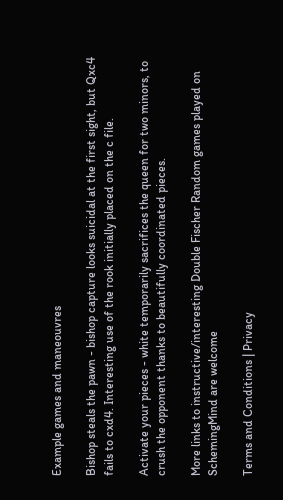Example games and maneouvres

Bishop steals the pawn - bishop capture looks suicidal at the first sight, but Qxc4 fails to cxd4. Interesting use of the rook initially placed on the c file.

Activate your pieces - white temporarily sacrifices the queen for two minors, to crush the opponent thanks to beautifully coordinated pieces.

More links to instructive/interesting Double Fischer Random games played on SchemingMind are welcome

Terms and Conditions | Privacy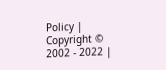Policy | Copyright © 2002 - 2022 |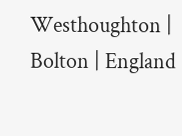Westhoughton | Bolton | England